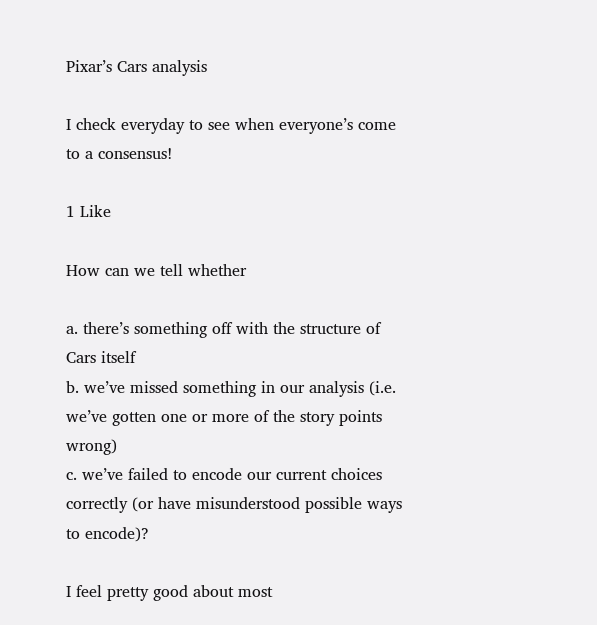Pixar’s Cars analysis

I check everyday to see when everyone’s come to a consensus!

1 Like

How can we tell whether

a. there’s something off with the structure of Cars itself
b. we’ve missed something in our analysis (i.e. we’ve gotten one or more of the story points wrong)
c. we’ve failed to encode our current choices correctly (or have misunderstood possible ways to encode)?

I feel pretty good about most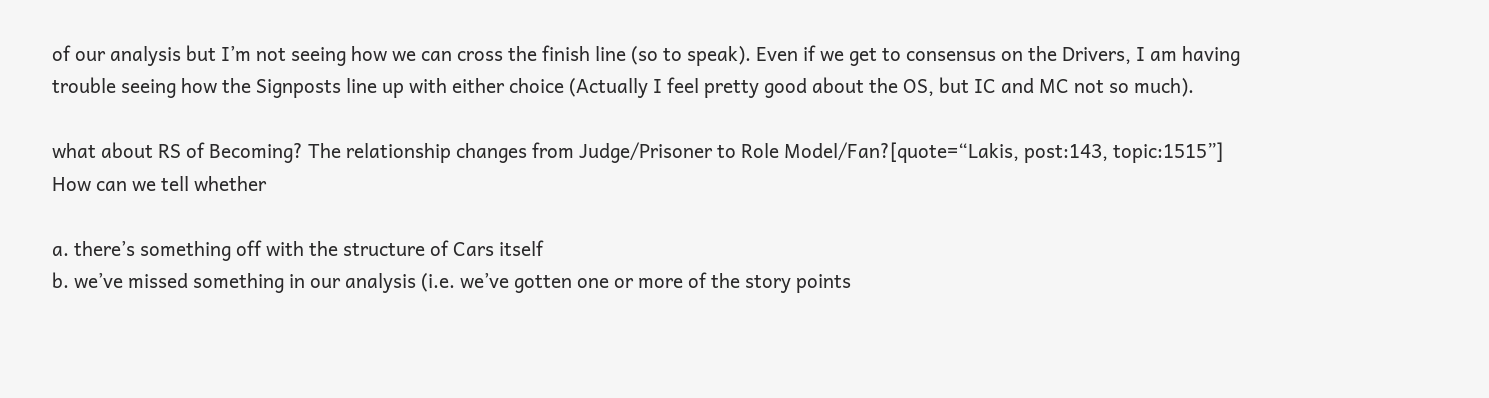of our analysis but I’m not seeing how we can cross the finish line (so to speak). Even if we get to consensus on the Drivers, I am having trouble seeing how the Signposts line up with either choice (Actually I feel pretty good about the OS, but IC and MC not so much).

what about RS of Becoming? The relationship changes from Judge/Prisoner to Role Model/Fan?[quote=“Lakis, post:143, topic:1515”]
How can we tell whether

a. there’s something off with the structure of Cars itself
b. we’ve missed something in our analysis (i.e. we’ve gotten one or more of the story points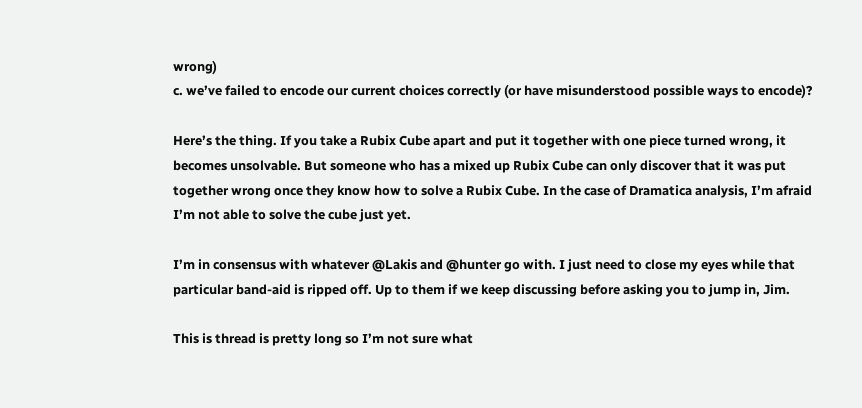wrong)
c. we’ve failed to encode our current choices correctly (or have misunderstood possible ways to encode)?

Here’s the thing. If you take a Rubix Cube apart and put it together with one piece turned wrong, it becomes unsolvable. But someone who has a mixed up Rubix Cube can only discover that it was put together wrong once they know how to solve a Rubix Cube. In the case of Dramatica analysis, I’m afraid I’m not able to solve the cube just yet.

I’m in consensus with whatever @Lakis and @hunter go with. I just need to close my eyes while that particular band-aid is ripped off. Up to them if we keep discussing before asking you to jump in, Jim.

This is thread is pretty long so I’m not sure what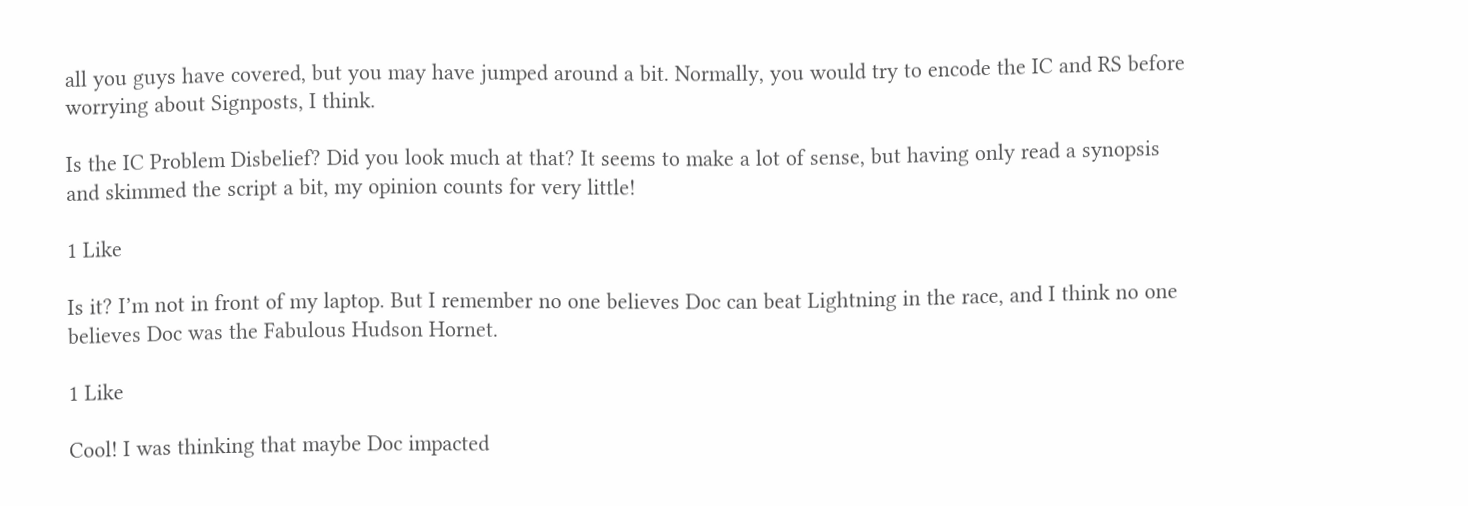all you guys have covered, but you may have jumped around a bit. Normally, you would try to encode the IC and RS before worrying about Signposts, I think.

Is the IC Problem Disbelief? Did you look much at that? It seems to make a lot of sense, but having only read a synopsis and skimmed the script a bit, my opinion counts for very little!

1 Like

Is it? I’m not in front of my laptop. But I remember no one believes Doc can beat Lightning in the race, and I think no one believes Doc was the Fabulous Hudson Hornet.

1 Like

Cool! I was thinking that maybe Doc impacted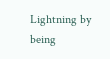Lightning by being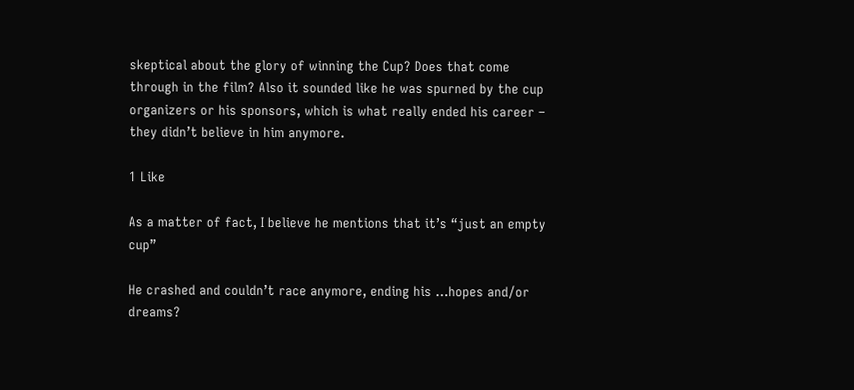skeptical about the glory of winning the Cup? Does that come through in the film? Also it sounded like he was spurned by the cup organizers or his sponsors, which is what really ended his career – they didn’t believe in him anymore.

1 Like

As a matter of fact, I believe he mentions that it’s “just an empty cup”

He crashed and couldn’t race anymore, ending his …hopes and/or dreams?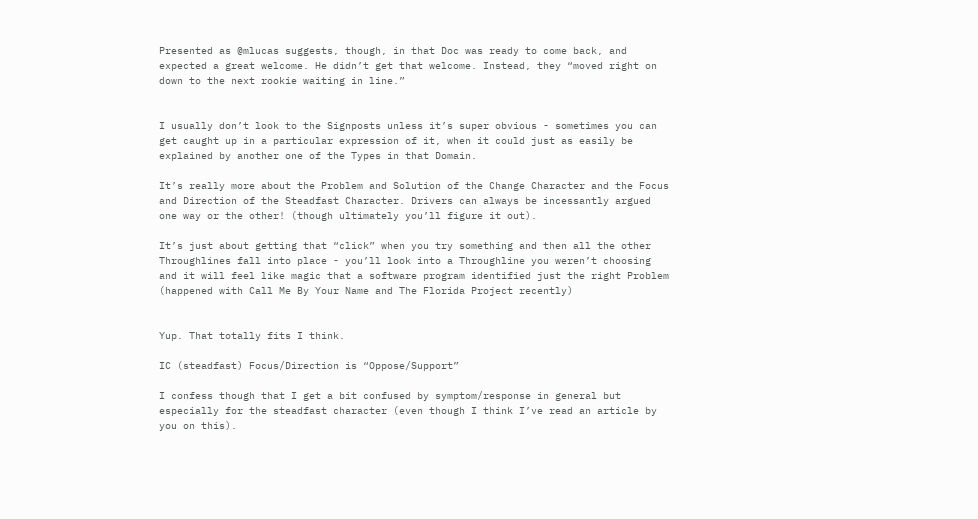Presented as @mlucas suggests, though, in that Doc was ready to come back, and expected a great welcome. He didn’t get that welcome. Instead, they “moved right on down to the next rookie waiting in line.”


I usually don’t look to the Signposts unless it’s super obvious - sometimes you can get caught up in a particular expression of it, when it could just as easily be explained by another one of the Types in that Domain.

It’s really more about the Problem and Solution of the Change Character and the Focus and Direction of the Steadfast Character. Drivers can always be incessantly argued one way or the other! (though ultimately you’ll figure it out).

It’s just about getting that “click” when you try something and then all the other Throughlines fall into place - you’ll look into a Throughline you weren’t choosing and it will feel like magic that a software program identified just the right Problem (happened with Call Me By Your Name and The Florida Project recently)


Yup. That totally fits I think.

IC (steadfast) Focus/Direction is “Oppose/Support”

I confess though that I get a bit confused by symptom/response in general but especially for the steadfast character (even though I think I’ve read an article by you on this).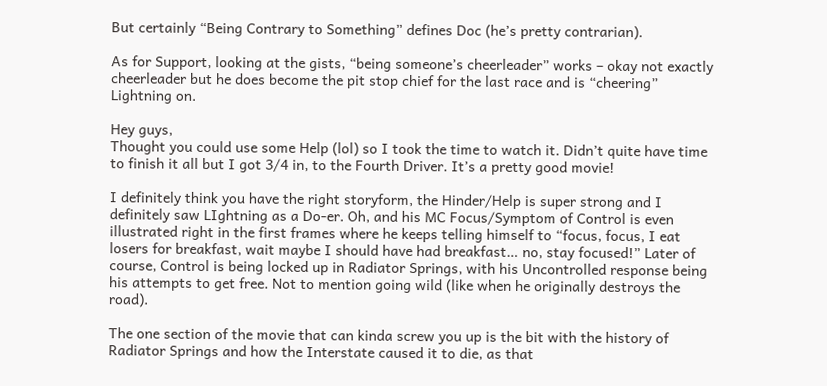But certainly “Being Contrary to Something” defines Doc (he’s pretty contrarian).

As for Support, looking at the gists, “being someone’s cheerleader” works – okay not exactly cheerleader but he does become the pit stop chief for the last race and is “cheering” Lightning on.

Hey guys,
Thought you could use some Help (lol) so I took the time to watch it. Didn’t quite have time to finish it all but I got 3/4 in, to the Fourth Driver. It’s a pretty good movie!

I definitely think you have the right storyform, the Hinder/Help is super strong and I definitely saw LIghtning as a Do-er. Oh, and his MC Focus/Symptom of Control is even illustrated right in the first frames where he keeps telling himself to “focus, focus, I eat losers for breakfast, wait maybe I should have had breakfast… no, stay focused!” Later of course, Control is being locked up in Radiator Springs, with his Uncontrolled response being his attempts to get free. Not to mention going wild (like when he originally destroys the road).

The one section of the movie that can kinda screw you up is the bit with the history of Radiator Springs and how the Interstate caused it to die, as that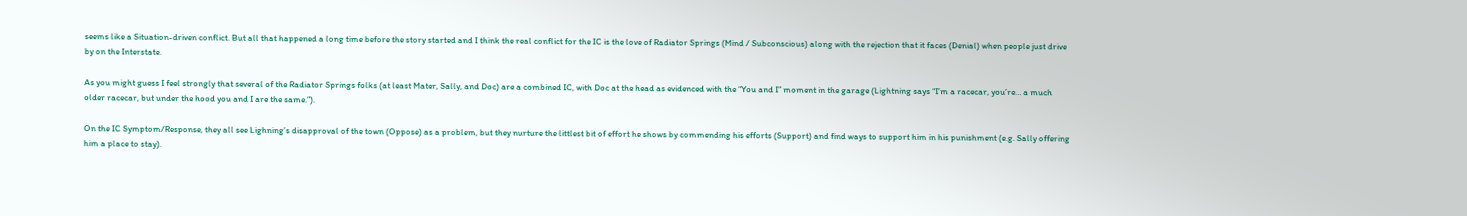seems like a Situation-driven conflict. But all that happened a long time before the story started and I think the real conflict for the IC is the love of Radiator Springs (Mind / Subconscious) along with the rejection that it faces (Denial) when people just drive by on the Interstate.

As you might guess I feel strongly that several of the Radiator Springs folks (at least Mater, Sally, and Doc) are a combined IC, with Doc at the head as evidenced with the “You and I” moment in the garage (Lightning says “I’m a racecar, you’re… a much older racecar, but under the hood you and I are the same.”).

On the IC Symptom/Response, they all see Lighning’s disapproval of the town (Oppose) as a problem, but they nurture the littlest bit of effort he shows by commending his efforts (Support) and find ways to support him in his punishment (e.g. Sally offering him a place to stay).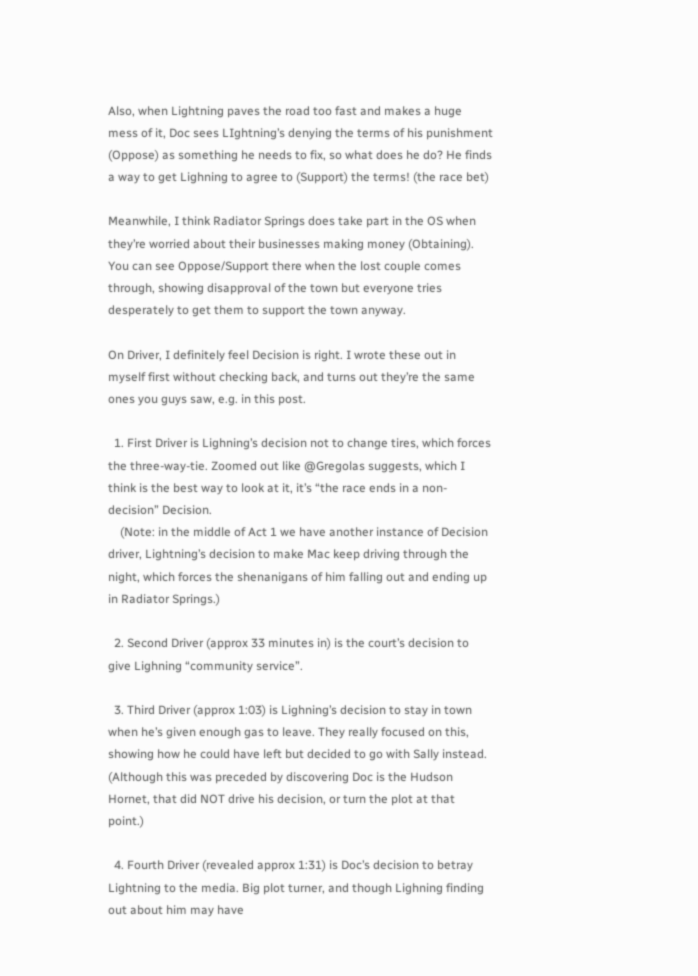Also, when Lightning paves the road too fast and makes a huge mess of it, Doc sees LIghtning’s denying the terms of his punishment (Oppose) as something he needs to fix, so what does he do? He finds a way to get Lighning to agree to (Support) the terms! (the race bet)

Meanwhile, I think Radiator Springs does take part in the OS when they’re worried about their businesses making money (Obtaining). You can see Oppose/Support there when the lost couple comes through, showing disapproval of the town but everyone tries desperately to get them to support the town anyway.

On Driver, I definitely feel Decision is right. I wrote these out in myself first without checking back, and turns out they’re the same ones you guys saw, e.g. in this post.

  1. First Driver is Lighning’s decision not to change tires, which forces the three-way-tie. Zoomed out like @Gregolas suggests, which I think is the best way to look at it, it’s “the race ends in a non-decision” Decision.
    (Note: in the middle of Act 1 we have another instance of Decision driver, Lightning’s decision to make Mac keep driving through the night, which forces the shenanigans of him falling out and ending up in Radiator Springs.)

  2. Second Driver (approx 33 minutes in) is the court’s decision to give Lighning “community service”.

  3. Third Driver (approx 1:03) is Lighning’s decision to stay in town when he’s given enough gas to leave. They really focused on this, showing how he could have left but decided to go with Sally instead. (Although this was preceded by discovering Doc is the Hudson Hornet, that did NOT drive his decision, or turn the plot at that point.)

  4. Fourth Driver (revealed approx 1:31) is Doc’s decision to betray Lightning to the media. Big plot turner, and though Lighning finding out about him may have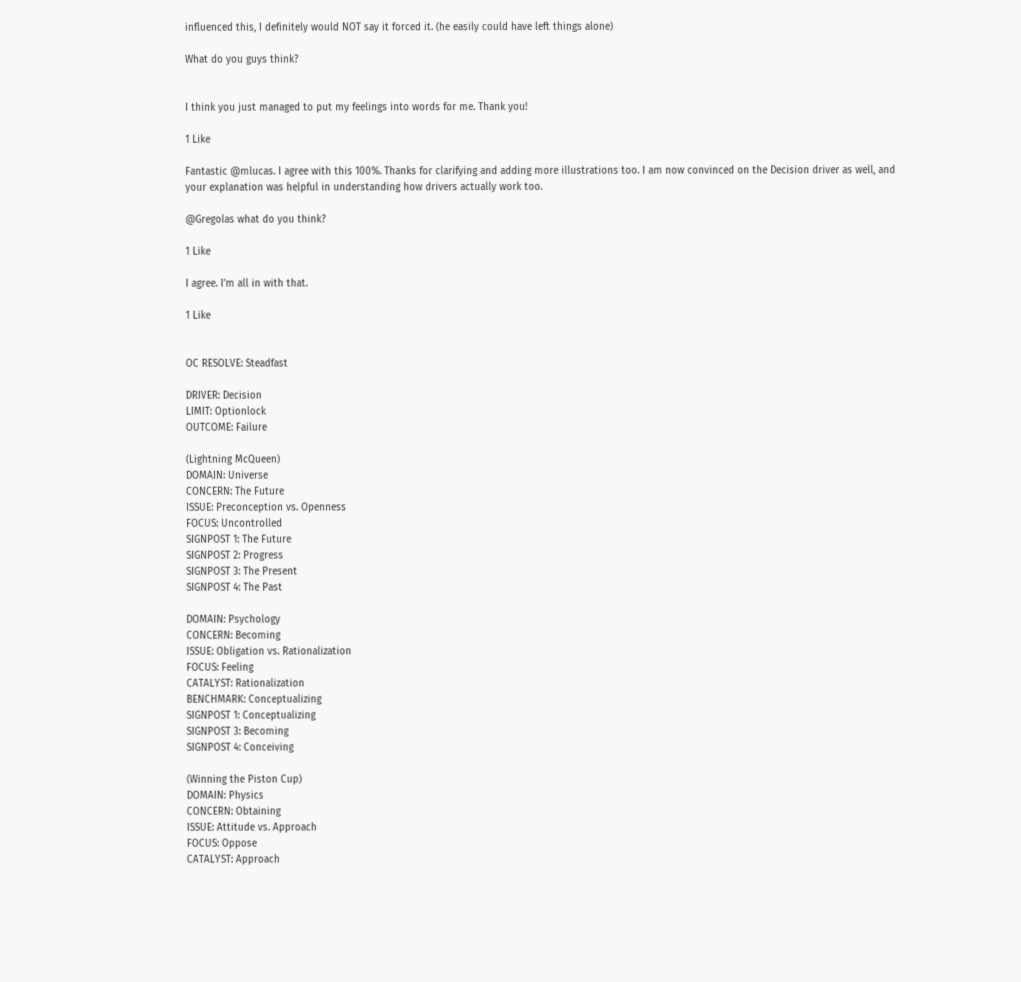influenced this, I definitely would NOT say it forced it. (he easily could have left things alone)

What do you guys think?


I think you just managed to put my feelings into words for me. Thank you!

1 Like

Fantastic @mlucas. I agree with this 100%. Thanks for clarifying and adding more illustrations too. I am now convinced on the Decision driver as well, and your explanation was helpful in understanding how drivers actually work too.

@Gregolas what do you think?

1 Like

I agree. I’m all in with that.

1 Like


OC RESOLVE: Steadfast

DRIVER: Decision
LIMIT: Optionlock
OUTCOME: Failure

(Lightning McQueen)
DOMAIN: Universe
CONCERN: The Future
ISSUE: Preconception vs. Openness
FOCUS: Uncontrolled
SIGNPOST 1: The Future
SIGNPOST 2: Progress
SIGNPOST 3: The Present
SIGNPOST 4: The Past

DOMAIN: Psychology
CONCERN: Becoming
ISSUE: Obligation vs. Rationalization
FOCUS: Feeling
CATALYST: Rationalization
BENCHMARK: Conceptualizing
SIGNPOST 1: Conceptualizing
SIGNPOST 3: Becoming
SIGNPOST 4: Conceiving

(Winning the Piston Cup)
DOMAIN: Physics
CONCERN: Obtaining
ISSUE: Attitude vs. Approach
FOCUS: Oppose
CATALYST: Approach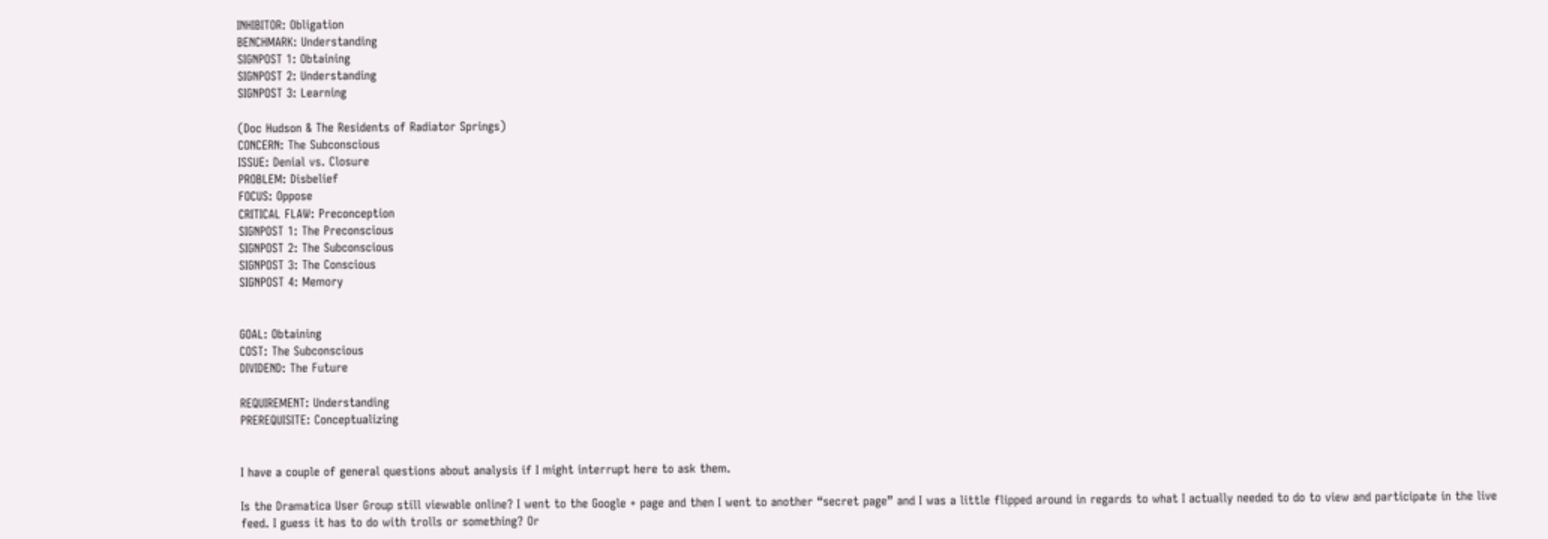INHIBITOR: Obligation
BENCHMARK: Understanding
SIGNPOST 1: Obtaining
SIGNPOST 2: Understanding
SIGNPOST 3: Learning

(Doc Hudson & The Residents of Radiator Springs)
CONCERN: The Subconscious
ISSUE: Denial vs. Closure
PROBLEM: Disbelief
FOCUS: Oppose
CRITICAL FLAW: Preconception
SIGNPOST 1: The Preconscious
SIGNPOST 2: The Subconscious
SIGNPOST 3: The Conscious
SIGNPOST 4: Memory


GOAL: Obtaining
COST: The Subconscious
DIVIDEND: The Future

REQUIREMENT: Understanding
PREREQUISITE: Conceptualizing


I have a couple of general questions about analysis if I might interrupt here to ask them.

Is the Dramatica User Group still viewable online? I went to the Google + page and then I went to another “secret page” and I was a little flipped around in regards to what I actually needed to do to view and participate in the live feed. I guess it has to do with trolls or something? Or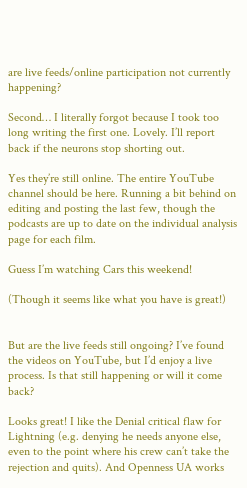are live feeds/online participation not currently happening?

Second… I literally forgot because I took too long writing the first one. Lovely. I’ll report back if the neurons stop shorting out.

Yes they’re still online. The entire YouTube channel should be here. Running a bit behind on editing and posting the last few, though the podcasts are up to date on the individual analysis page for each film.

Guess I’m watching Cars this weekend!

(Though it seems like what you have is great!)


But are the live feeds still ongoing? I’ve found the videos on YouTube, but I’d enjoy a live process. Is that still happening or will it come back?

Looks great! I like the Denial critical flaw for Lightning (e.g. denying he needs anyone else, even to the point where his crew can’t take the rejection and quits). And Openness UA works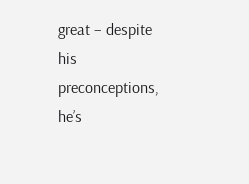great – despite his preconceptions, he’s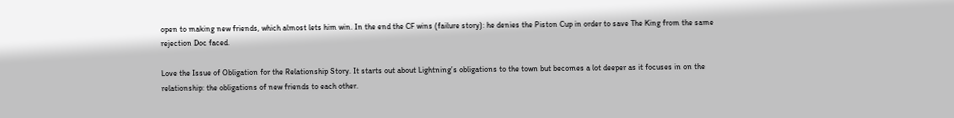open to making new friends, which almost lets him win. In the end the CF wins (failure story): he denies the Piston Cup in order to save The King from the same rejection Doc faced.

Love the Issue of Obligation for the Relationship Story. It starts out about Lightning’s obligations to the town but becomes a lot deeper as it focuses in on the relationship: the obligations of new friends to each other.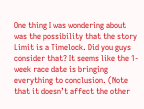One thing I was wondering about was the possibility that the story Limit is a Timelock. Did you guys consider that? It seems like the 1-week race date is bringing everything to conclusion. (Note that it doesn’t affect the other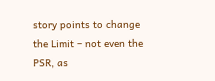story points to change the Limit – not even the PSR, as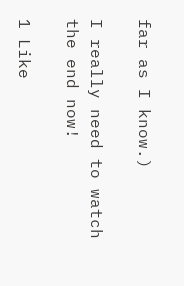far as I know.)

I really need to watch the end now!

1 Like